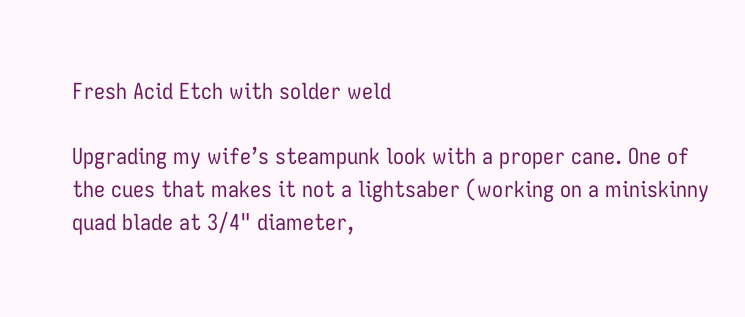Fresh Acid Etch with solder weld

Upgrading my wife’s steampunk look with a proper cane. One of the cues that makes it not a lightsaber (working on a miniskinny quad blade at 3/4" diameter,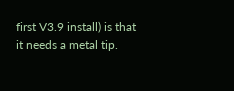first V3.9 install) is that it needs a metal tip.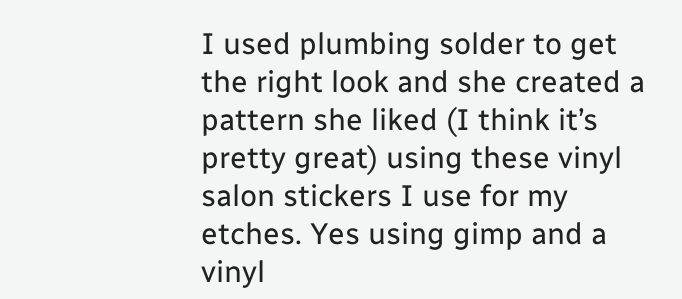I used plumbing solder to get the right look and she created a pattern she liked (I think it’s pretty great) using these vinyl salon stickers I use for my etches. Yes using gimp and a vinyl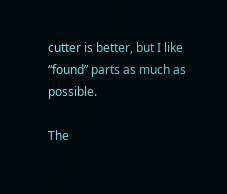cutter is better, but I like “found” parts as much as possible.

The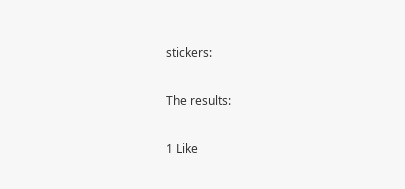stickers:

The results:

1 Like